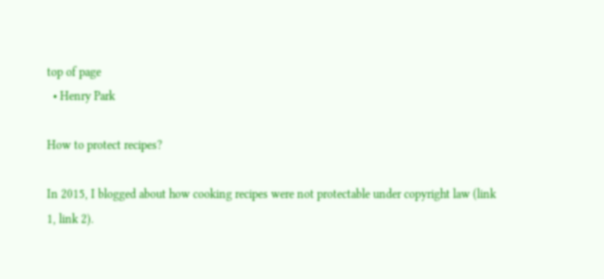top of page
  • Henry Park

How to protect recipes?

In 2015, I blogged about how cooking recipes were not protectable under copyright law (link 1, link 2).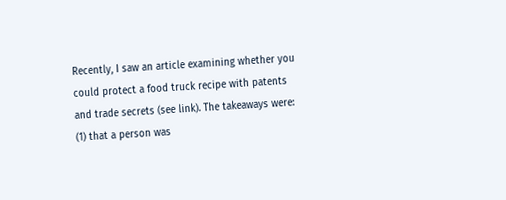Recently, I saw an article examining whether you could protect a food truck recipe with patents and trade secrets (see link). The takeaways were: (1) that a person was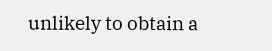unlikely to obtain a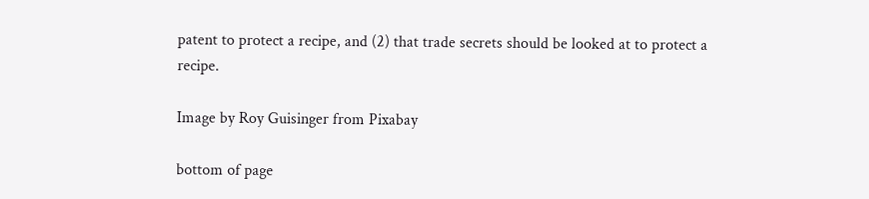patent to protect a recipe, and (2) that trade secrets should be looked at to protect a recipe.

Image by Roy Guisinger from Pixabay

bottom of page